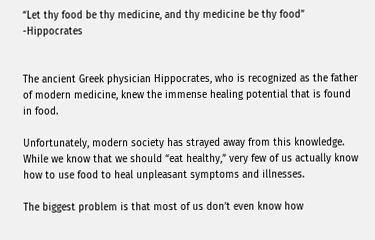“Let thy food be thy medicine, and thy medicine be thy food” -Hippocrates


The ancient Greek physician Hippocrates, who is recognized as the father of modern medicine, knew the immense healing potential that is found in food.

Unfortunately, modern society has strayed away from this knowledge. While we know that we should “eat healthy,” very few of us actually know how to use food to heal unpleasant symptoms and illnesses.

The biggest problem is that most of us don’t even know how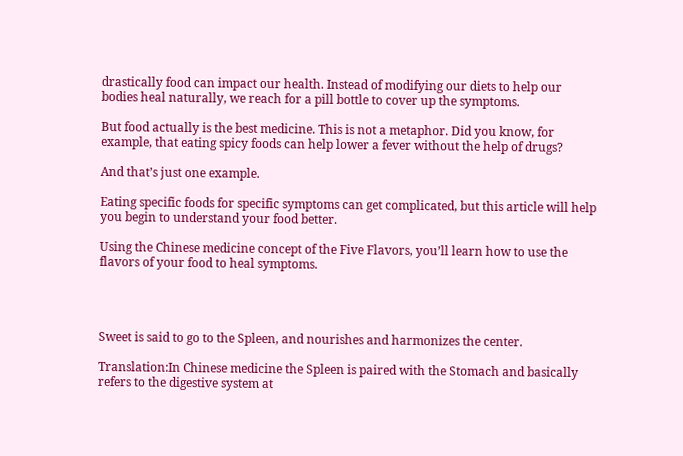drastically food can impact our health. Instead of modifying our diets to help our bodies heal naturally, we reach for a pill bottle to cover up the symptoms.

But food actually is the best medicine. This is not a metaphor. Did you know, for example, that eating spicy foods can help lower a fever without the help of drugs?

And that’s just one example.

Eating specific foods for specific symptoms can get complicated, but this article will help you begin to understand your food better.

Using the Chinese medicine concept of the Five Flavors, you’ll learn how to use the flavors of your food to heal symptoms.




Sweet is said to go to the Spleen, and nourishes and harmonizes the center.

Translation:In Chinese medicine the Spleen is paired with the Stomach and basically refers to the digestive system at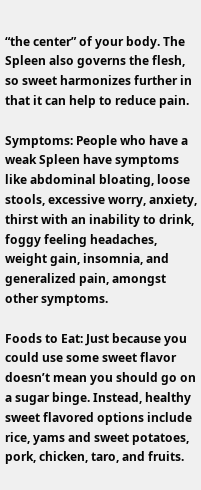“the center” of your body. The Spleen also governs the flesh, so sweet harmonizes further in that it can help to reduce pain.

Symptoms: People who have a weak Spleen have symptoms like abdominal bloating, loose stools, excessive worry, anxiety, thirst with an inability to drink, foggy feeling headaches, weight gain, insomnia, and generalized pain, amongst other symptoms.

Foods to Eat: Just because you could use some sweet flavor doesn’t mean you should go on a sugar binge. Instead, healthy sweet flavored options include rice, yams and sweet potatoes, pork, chicken, taro, and fruits.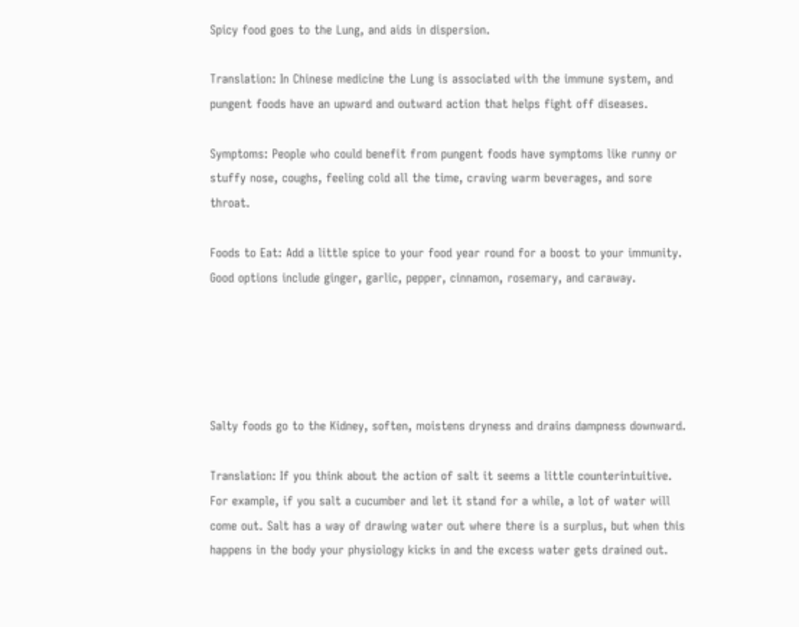Spicy food goes to the Lung, and aids in dispersion.

Translation: In Chinese medicine the Lung is associated with the immune system, and pungent foods have an upward and outward action that helps fight off diseases.

Symptoms: People who could benefit from pungent foods have symptoms like runny or stuffy nose, coughs, feeling cold all the time, craving warm beverages, and sore throat.

Foods to Eat: Add a little spice to your food year round for a boost to your immunity. Good options include ginger, garlic, pepper, cinnamon, rosemary, and caraway.





Salty foods go to the Kidney, soften, moistens dryness and drains dampness downward.

Translation: If you think about the action of salt it seems a little counterintuitive. For example, if you salt a cucumber and let it stand for a while, a lot of water will come out. Salt has a way of drawing water out where there is a surplus, but when this happens in the body your physiology kicks in and the excess water gets drained out.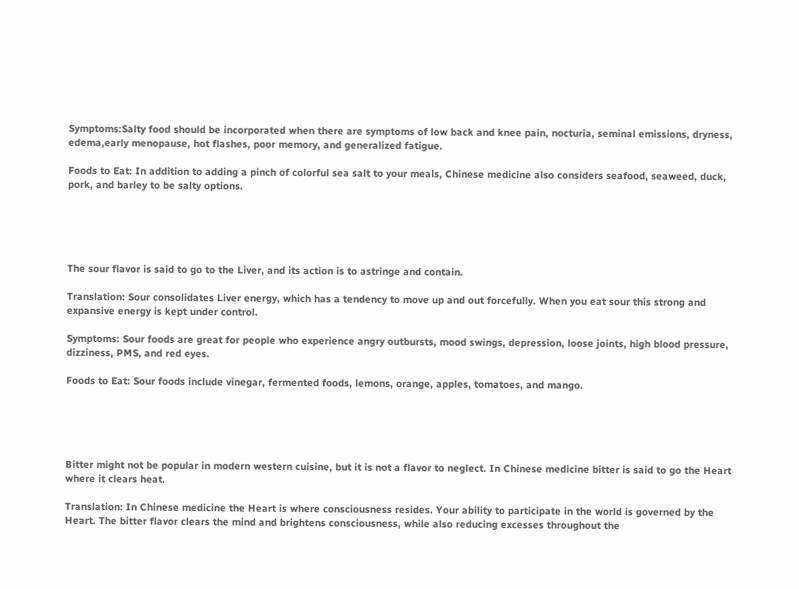Symptoms:Salty food should be incorporated when there are symptoms of low back and knee pain, nocturia, seminal emissions, dryness, edema,early menopause, hot flashes, poor memory, and generalized fatigue.

Foods to Eat: In addition to adding a pinch of colorful sea salt to your meals, Chinese medicine also considers seafood, seaweed, duck, pork, and barley to be salty options.





The sour flavor is said to go to the Liver, and its action is to astringe and contain.

Translation: Sour consolidates Liver energy, which has a tendency to move up and out forcefully. When you eat sour this strong and expansive energy is kept under control.

Symptoms: Sour foods are great for people who experience angry outbursts, mood swings, depression, loose joints, high blood pressure, dizziness, PMS, and red eyes.

Foods to Eat: Sour foods include vinegar, fermented foods, lemons, orange, apples, tomatoes, and mango.





Bitter might not be popular in modern western cuisine, but it is not a flavor to neglect. In Chinese medicine bitter is said to go the Heart where it clears heat.

Translation: In Chinese medicine the Heart is where consciousness resides. Your ability to participate in the world is governed by the Heart. The bitter flavor clears the mind and brightens consciousness, while also reducing excesses throughout the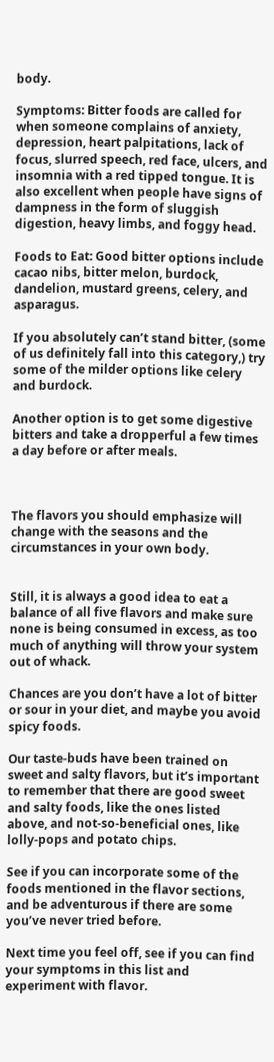body.

Symptoms: Bitter foods are called for when someone complains of anxiety, depression, heart palpitations, lack of focus, slurred speech, red face, ulcers, and insomnia with a red tipped tongue. It is also excellent when people have signs of dampness in the form of sluggish digestion, heavy limbs, and foggy head.

Foods to Eat: Good bitter options include cacao nibs, bitter melon, burdock, dandelion, mustard greens, celery, and asparagus.

If you absolutely can’t stand bitter, (some of us definitely fall into this category,) try some of the milder options like celery and burdock.

Another option is to get some digestive bitters and take a dropperful a few times a day before or after meals.



The flavors you should emphasize will change with the seasons and the circumstances in your own body.


Still, it is always a good idea to eat a balance of all five flavors and make sure none is being consumed in excess, as too much of anything will throw your system out of whack.

Chances are you don’t have a lot of bitter or sour in your diet, and maybe you avoid spicy foods.

Our taste-buds have been trained on sweet and salty flavors, but it’s important to remember that there are good sweet and salty foods, like the ones listed above, and not-so-beneficial ones, like lolly-pops and potato chips.

See if you can incorporate some of the foods mentioned in the flavor sections, and be adventurous if there are some you’ve never tried before.

Next time you feel off, see if you can find your symptoms in this list and experiment with flavor.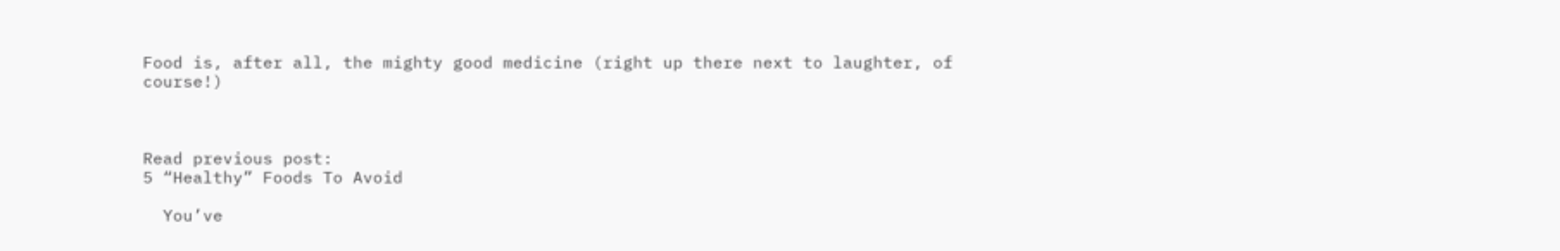Food is, after all, the mighty good medicine (right up there next to laughter, of course!)



Read previous post:
5 “Healthy” Foods To Avoid

  You’ve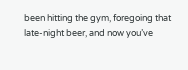been hitting the gym, foregoing that late-night beer, and now you’ve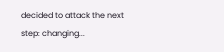decided to attack the next step: changing...